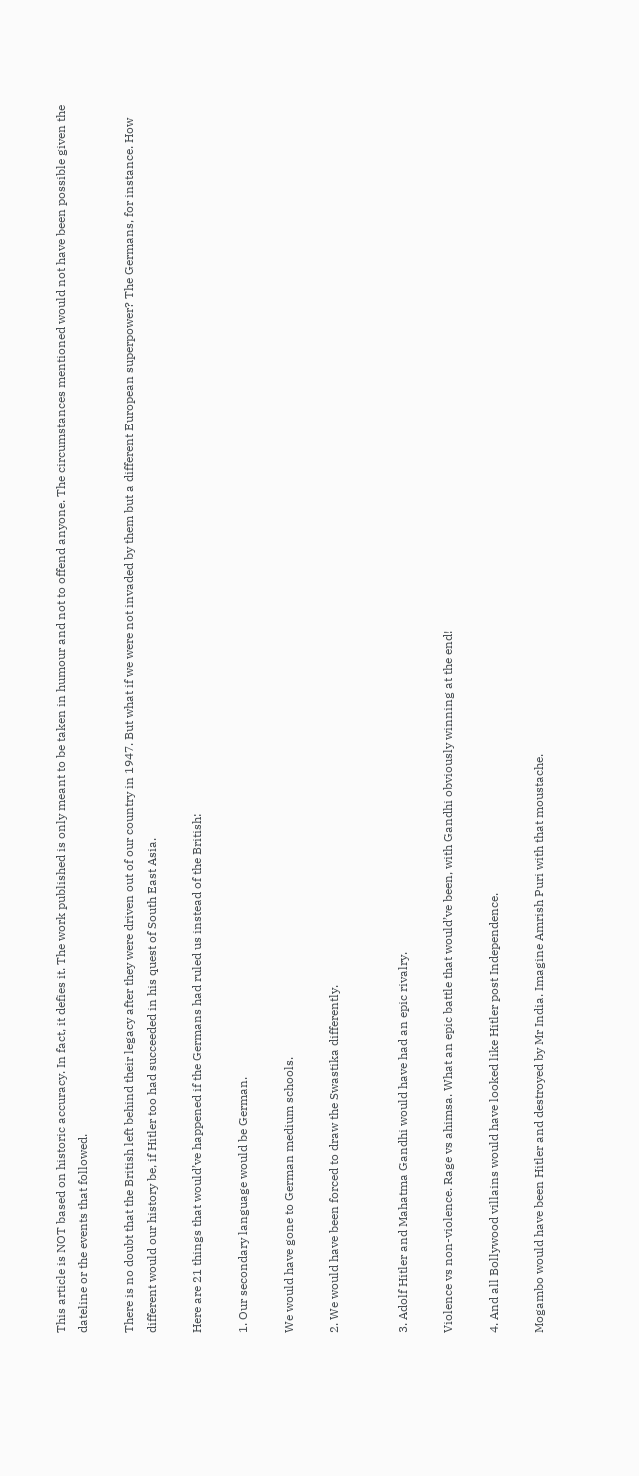This article is NOT based on historic accuracy. In fact, it defies it. The work published is only meant to be taken in humour and not to offend anyone. The circumstances mentioned would not have been possible given the dateline or the events that followed.

There is no doubt that the British left behind their legacy after they were driven out of our country in 1947. But what if we were not invaded by them but a different European superpower? The Germans, for instance. How different would our history be, if Hitler too had succeeded in his quest of South East Asia.

Here are 21 things that would’ve happened if the Germans had ruled us instead of the British:

1. Our secondary language would be German.

We would have gone to German medium schools.

2. We would have been forced to draw the Swastika differently.


3. Adolf Hitler and Mahatma Gandhi would have had an epic rivalry.

Violence vs non-violence. Rage vs ahimsa. What an epic battle that would’ve been, with Gandhi obviously winning at the end!

4. And all Bollywood villains would have looked like Hitler post Independence.

Mogambo would have been Hitler and destroyed by Mr India. Imagine Amrish Puri with that moustache.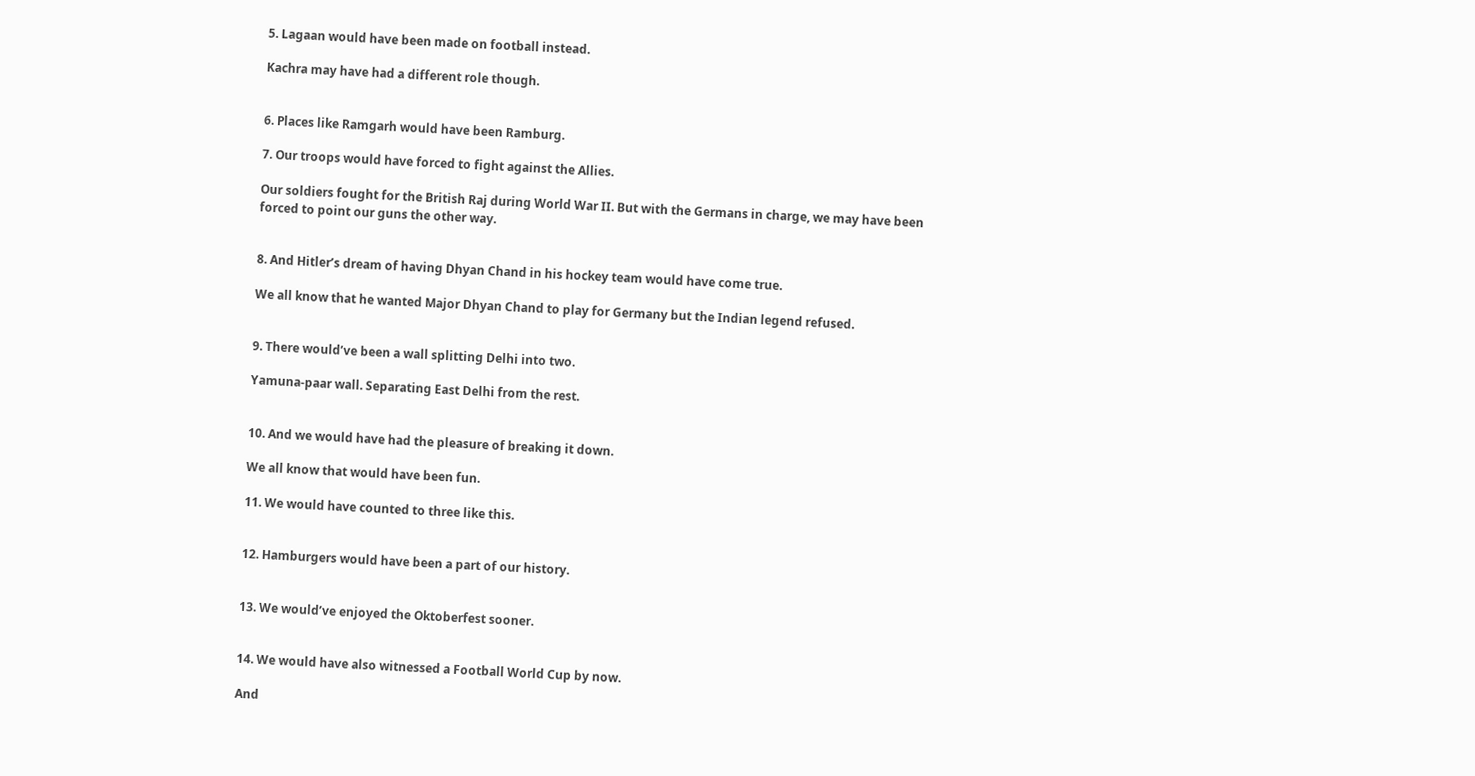5. Lagaan would have been made on football instead.

Kachra may have had a different role though.


6. Places like Ramgarh would have been Ramburg.

7. Our troops would have forced to fight against the Allies.

Our soldiers fought for the British Raj during World War II. But with the Germans in charge, we may have been forced to point our guns the other way.


8. And Hitler’s dream of having Dhyan Chand in his hockey team would have come true.

We all know that he wanted Major Dhyan Chand to play for Germany but the Indian legend refused.


9. There would’ve been a wall splitting Delhi into two.

Yamuna-paar wall. Separating East Delhi from the rest.


10. And we would have had the pleasure of breaking it down.

We all know that would have been fun.

11. We would have counted to three like this.


12. Hamburgers would have been a part of our history.


13. We would’ve enjoyed the Oktoberfest sooner.


14. We would have also witnessed a Football World Cup by now.

And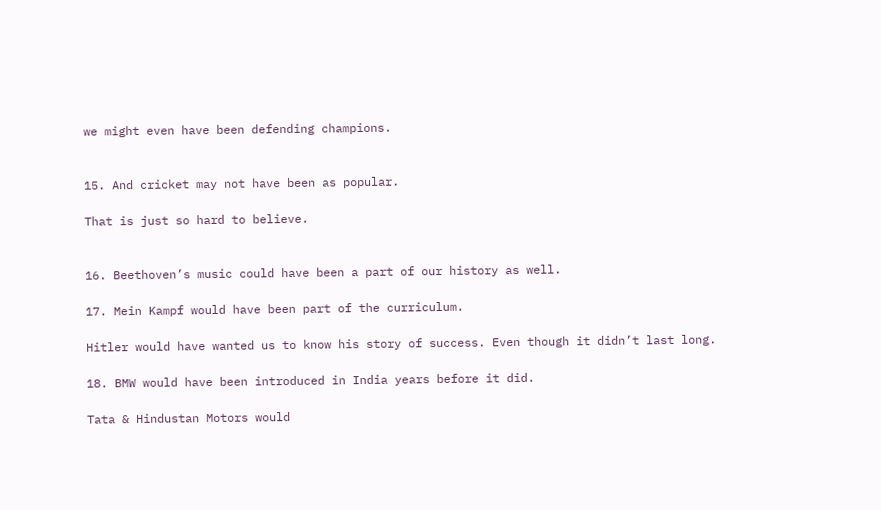we might even have been defending champions.


15. And cricket may not have been as popular.

That is just so hard to believe.


16. Beethoven’s music could have been a part of our history as well.

17. Mein Kampf would have been part of the curriculum.

Hitler would have wanted us to know his story of success. Even though it didn’t last long.

18. BMW would have been introduced in India years before it did.

Tata & Hindustan Motors would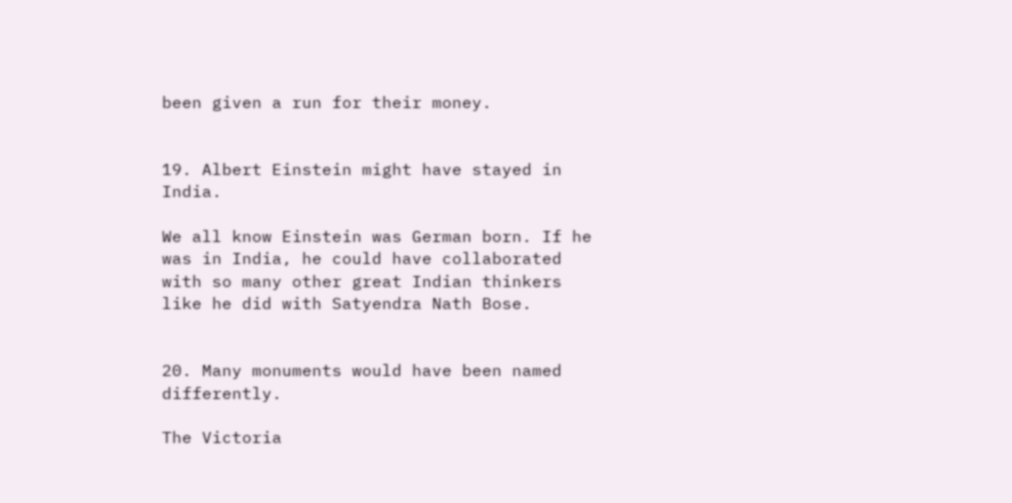been given a run for their money.


19. Albert Einstein might have stayed in India.

We all know Einstein was German born. If he was in India, he could have collaborated with so many other great Indian thinkers like he did with Satyendra Nath Bose.


20. Many monuments would have been named differently.

The Victoria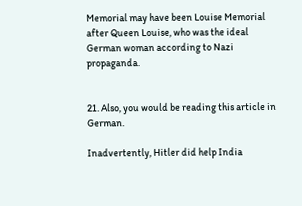Memorial may have been Louise Memorial after Queen Louise, who was the ideal German woman according to Nazi propaganda.


21. Also, you would be reading this article in German.

Inadvertently, Hitler did help India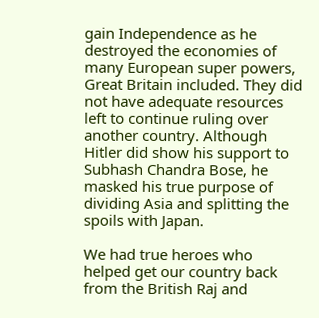gain Independence as he destroyed the economies of many European super powers, Great Britain included. They did not have adequate resources left to continue ruling over another country. Although Hitler did show his support to Subhash Chandra Bose, he masked his true purpose of dividing Asia and splitting the spoils with Japan.

We had true heroes who helped get our country back from the British Raj and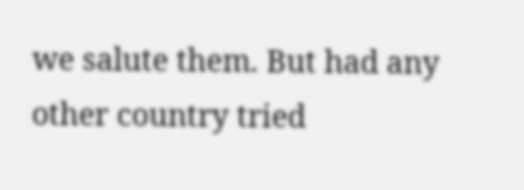we salute them. But had any other country tried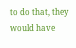to do that, they would have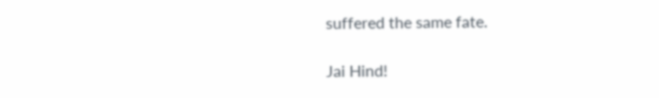suffered the same fate.

Jai Hind!